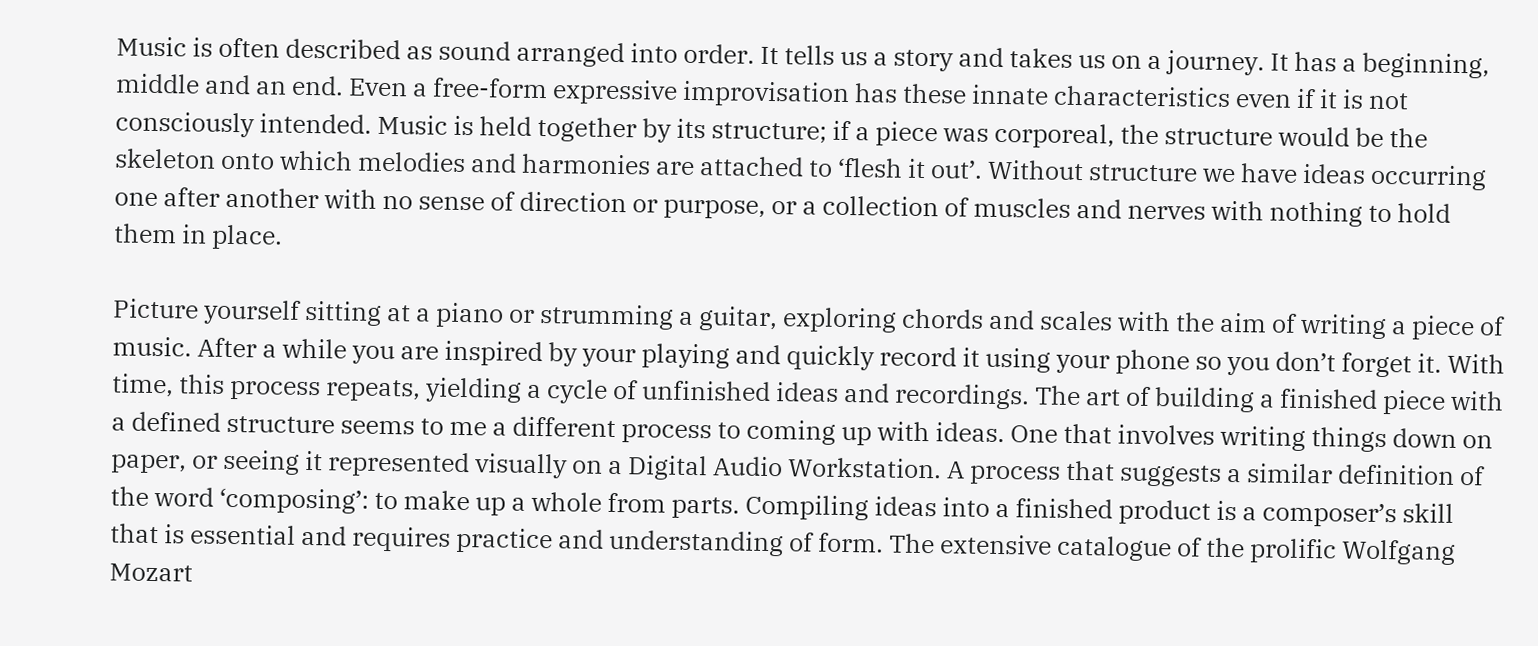Music is often described as sound arranged into order. It tells us a story and takes us on a journey. It has a beginning, middle and an end. Even a free-form expressive improvisation has these innate characteristics even if it is not consciously intended. Music is held together by its structure; if a piece was corporeal, the structure would be the skeleton onto which melodies and harmonies are attached to ‘flesh it out’. Without structure we have ideas occurring one after another with no sense of direction or purpose, or a collection of muscles and nerves with nothing to hold them in place.

Picture yourself sitting at a piano or strumming a guitar, exploring chords and scales with the aim of writing a piece of music. After a while you are inspired by your playing and quickly record it using your phone so you don’t forget it. With time, this process repeats, yielding a cycle of unfinished ideas and recordings. The art of building a finished piece with a defined structure seems to me a different process to coming up with ideas. One that involves writing things down on paper, or seeing it represented visually on a Digital Audio Workstation. A process that suggests a similar definition of the word ‘composing’: to make up a whole from parts. Compiling ideas into a finished product is a composer’s skill that is essential and requires practice and understanding of form. The extensive catalogue of the prolific Wolfgang Mozart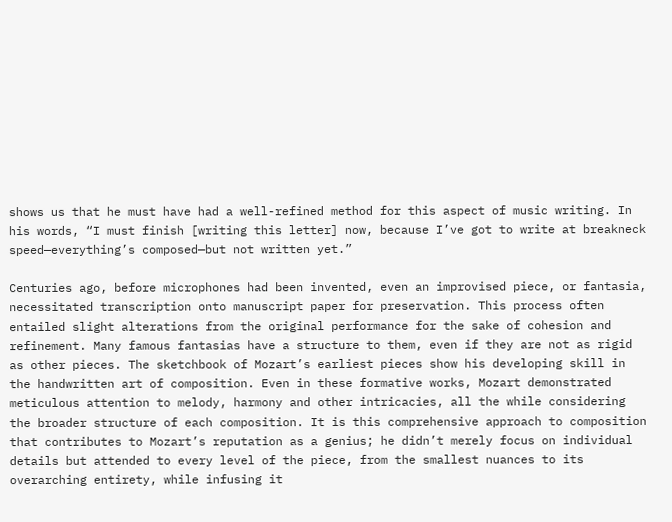shows us that he must have had a well-refined method for this aspect of music writing. In his words, “I must finish [writing this letter] now, because I’ve got to write at breakneck speed—everything’s composed—but not written yet.”

Centuries ago, before microphones had been invented, even an improvised piece, or fantasia, necessitated transcription onto manuscript paper for preservation. This process often entailed slight alterations from the original performance for the sake of cohesion and refinement. Many famous fantasias have a structure to them, even if they are not as rigid as other pieces. The sketchbook of Mozart’s earliest pieces show his developing skill in the handwritten art of composition. Even in these formative works, Mozart demonstrated meticulous attention to melody, harmony and other intricacies, all the while considering the broader structure of each composition. It is this comprehensive approach to composition that contributes to Mozart’s reputation as a genius; he didn’t merely focus on individual details but attended to every level of the piece, from the smallest nuances to its overarching entirety, while infusing it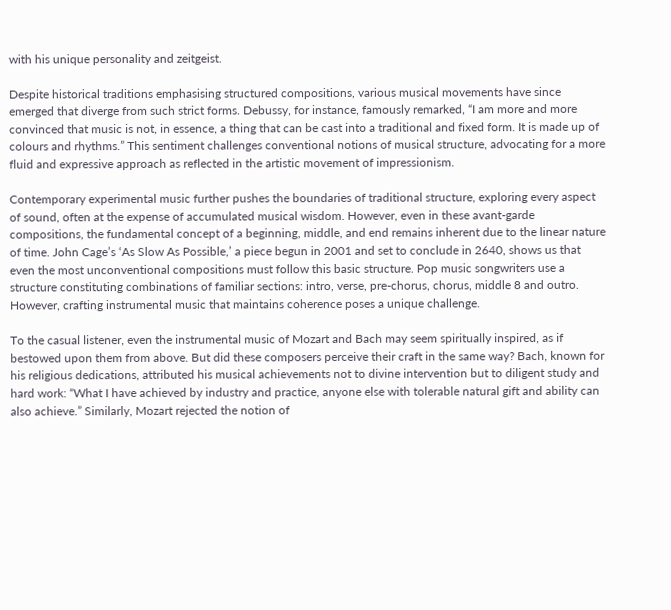with his unique personality and zeitgeist.

Despite historical traditions emphasising structured compositions, various musical movements have since emerged that diverge from such strict forms. Debussy, for instance, famously remarked, “I am more and more convinced that music is not, in essence, a thing that can be cast into a traditional and fixed form. It is made up of colours and rhythms.” This sentiment challenges conventional notions of musical structure, advocating for a more fluid and expressive approach as reflected in the artistic movement of impressionism.

Contemporary experimental music further pushes the boundaries of traditional structure, exploring every aspect of sound, often at the expense of accumulated musical wisdom. However, even in these avant-garde compositions, the fundamental concept of a beginning, middle, and end remains inherent due to the linear nature of time. John Cage’s ‘As Slow As Possible,’ a piece begun in 2001 and set to conclude in 2640, shows us that even the most unconventional compositions must follow this basic structure. Pop music songwriters use a structure constituting combinations of familiar sections: intro, verse, pre-chorus, chorus, middle 8 and outro. However, crafting instrumental music that maintains coherence poses a unique challenge.

To the casual listener, even the instrumental music of Mozart and Bach may seem spiritually inspired, as if bestowed upon them from above. But did these composers perceive their craft in the same way? Bach, known for his religious dedications, attributed his musical achievements not to divine intervention but to diligent study and hard work: “What I have achieved by industry and practice, anyone else with tolerable natural gift and ability can also achieve.” Similarly, Mozart rejected the notion of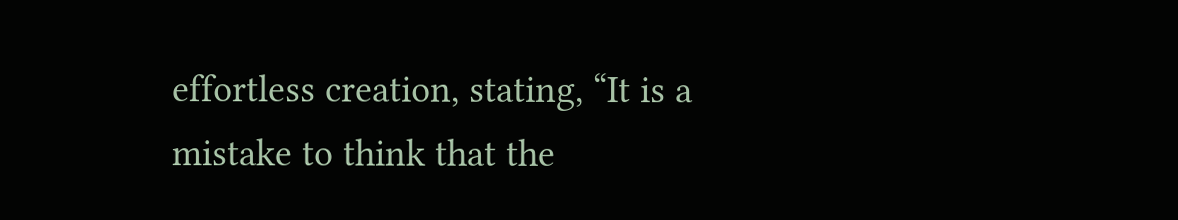effortless creation, stating, “It is a mistake to think that the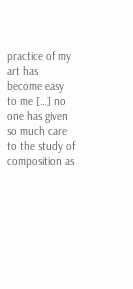practice of my art has become easy to me […] no one has given so much care to the study of composition as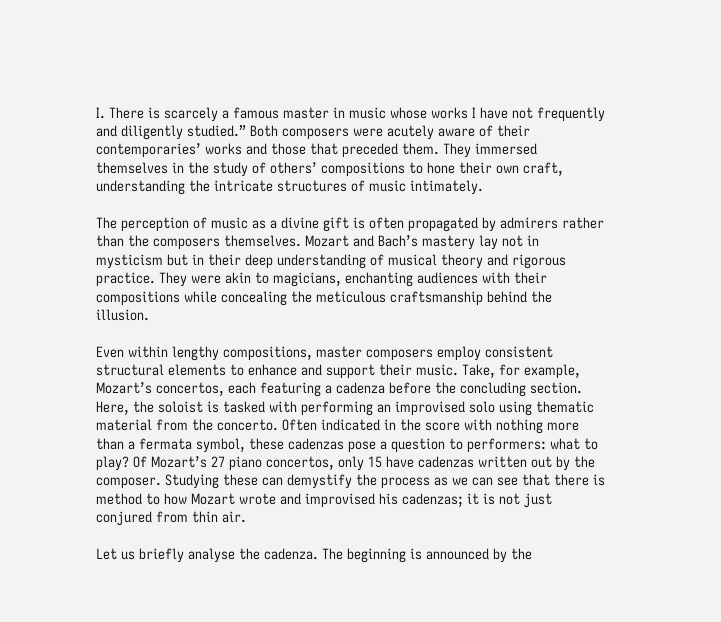I. There is scarcely a famous master in music whose works I have not frequently and diligently studied.” Both composers were acutely aware of their contemporaries’ works and those that preceded them. They immersed themselves in the study of others’ compositions to hone their own craft, understanding the intricate structures of music intimately.

The perception of music as a divine gift is often propagated by admirers rather than the composers themselves. Mozart and Bach’s mastery lay not in mysticism but in their deep understanding of musical theory and rigorous practice. They were akin to magicians, enchanting audiences with their compositions while concealing the meticulous craftsmanship behind the illusion.

Even within lengthy compositions, master composers employ consistent structural elements to enhance and support their music. Take, for example, Mozart’s concertos, each featuring a cadenza before the concluding section. Here, the soloist is tasked with performing an improvised solo using thematic material from the concerto. Often indicated in the score with nothing more than a fermata symbol, these cadenzas pose a question to performers: what to play? Of Mozart’s 27 piano concertos, only 15 have cadenzas written out by the composer. Studying these can demystify the process as we can see that there is method to how Mozart wrote and improvised his cadenzas; it is not just conjured from thin air.

Let us briefly analyse the cadenza. The beginning is announced by the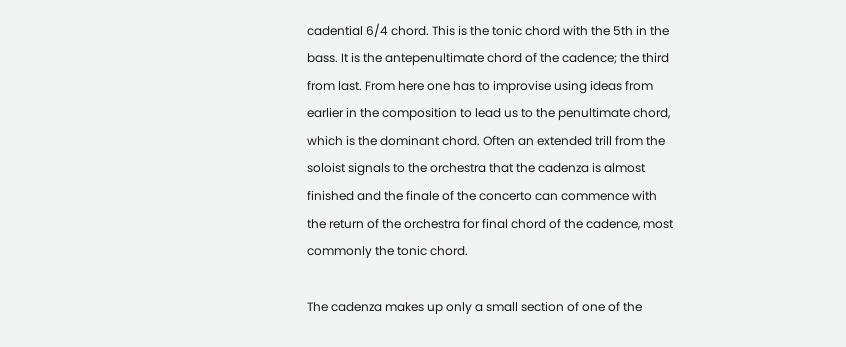cadential 6/4 chord. This is the tonic chord with the 5th in the bass. It is the antepenultimate chord of the cadence; the third from last. From here one has to improvise using ideas from earlier in the composition to lead us to the penultimate chord, which is the dominant chord. Often an extended trill from the soloist signals to the orchestra that the cadenza is almost finished and the finale of the concerto can commence with the return of the orchestra for final chord of the cadence, most commonly the tonic chord.

The cadenza makes up only a small section of one of the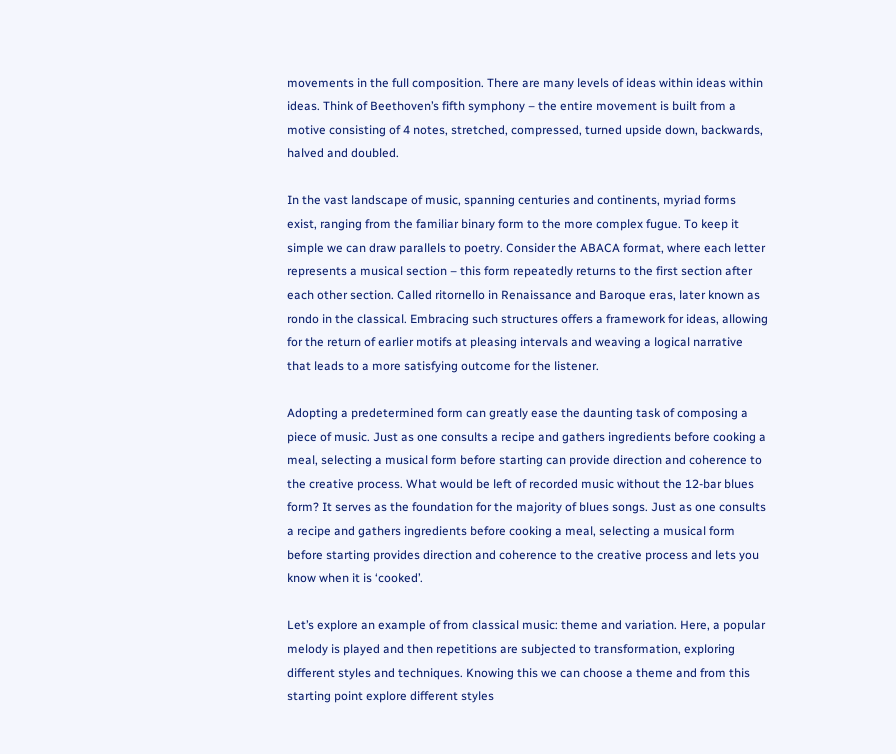movements in the full composition. There are many levels of ideas within ideas within ideas. Think of Beethoven’s fifth symphony – the entire movement is built from a motive consisting of 4 notes, stretched, compressed, turned upside down, backwards, halved and doubled.

In the vast landscape of music, spanning centuries and continents, myriad forms exist, ranging from the familiar binary form to the more complex fugue. To keep it simple we can draw parallels to poetry. Consider the ABACA format, where each letter represents a musical section – this form repeatedly returns to the first section after each other section. Called ritornello in Renaissance and Baroque eras, later known as rondo in the classical. Embracing such structures offers a framework for ideas, allowing for the return of earlier motifs at pleasing intervals and weaving a logical narrative that leads to a more satisfying outcome for the listener.

Adopting a predetermined form can greatly ease the daunting task of composing a piece of music. Just as one consults a recipe and gathers ingredients before cooking a meal, selecting a musical form before starting can provide direction and coherence to the creative process. What would be left of recorded music without the 12-bar blues form? It serves as the foundation for the majority of blues songs. Just as one consults a recipe and gathers ingredients before cooking a meal, selecting a musical form before starting provides direction and coherence to the creative process and lets you know when it is ‘cooked’.

Let’s explore an example of from classical music: theme and variation. Here, a popular melody is played and then repetitions are subjected to transformation, exploring different styles and techniques. Knowing this we can choose a theme and from this starting point explore different styles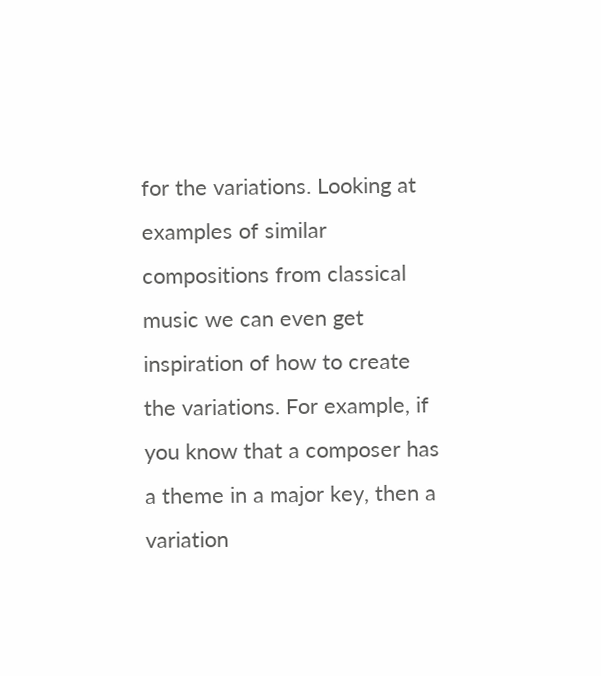for the variations. Looking at examples of similar compositions from classical music we can even get inspiration of how to create the variations. For example, if you know that a composer has a theme in a major key, then a variation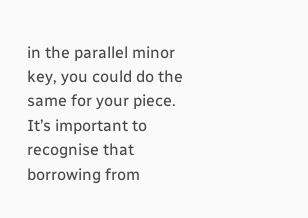in the parallel minor key, you could do the same for your piece. It’s important to recognise that borrowing from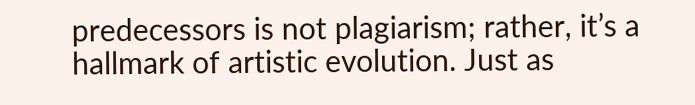predecessors is not plagiarism; rather, it’s a hallmark of artistic evolution. Just as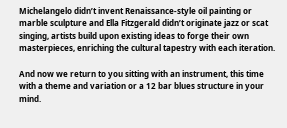Michelangelo didn’t invent Renaissance-style oil painting or marble sculpture and Ella Fitzgerald didn’t originate jazz or scat singing, artists build upon existing ideas to forge their own masterpieces, enriching the cultural tapestry with each iteration.

And now we return to you sitting with an instrument, this time with a theme and variation or a 12 bar blues structure in your mind.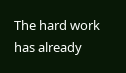The hard work has already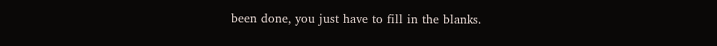been done, you just have to fill in the blanks.